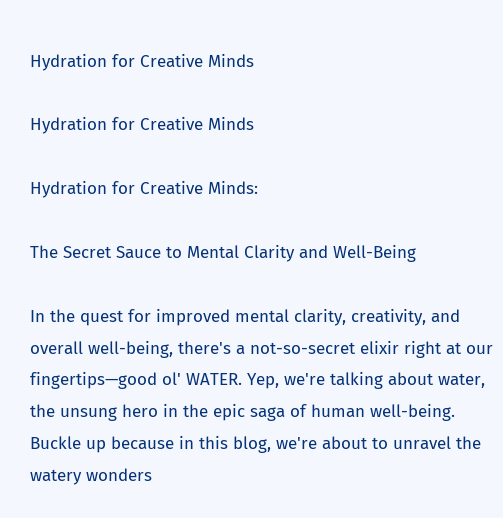Hydration for Creative Minds

Hydration for Creative Minds

Hydration for Creative Minds:

The Secret Sauce to Mental Clarity and Well-Being

In the quest for improved mental clarity, creativity, and overall well-being, there's a not-so-secret elixir right at our fingertips—good ol' WATER. Yep, we're talking about water, the unsung hero in the epic saga of human well-being. Buckle up because in this blog, we're about to unravel the watery wonders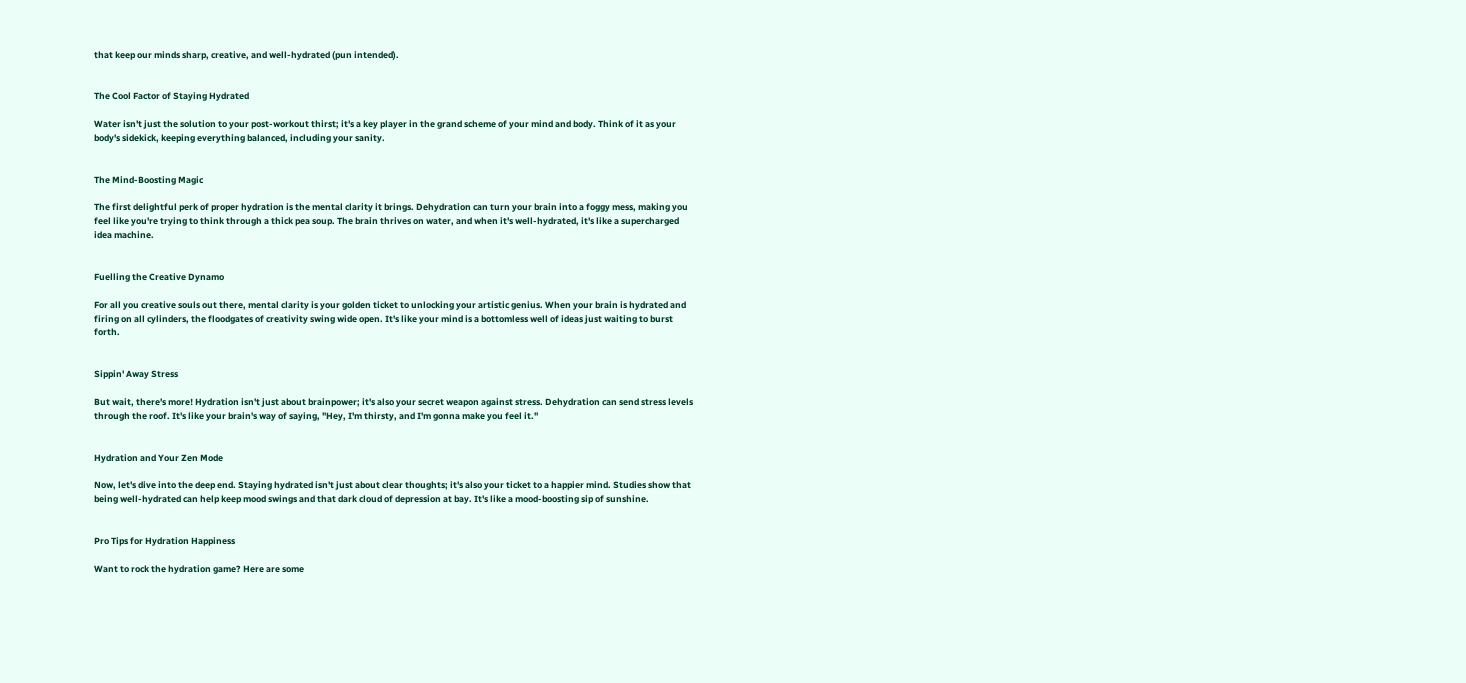that keep our minds sharp, creative, and well-hydrated (pun intended).


The Cool Factor of Staying Hydrated

Water isn't just the solution to your post-workout thirst; it's a key player in the grand scheme of your mind and body. Think of it as your body's sidekick, keeping everything balanced, including your sanity.


The Mind-Boosting Magic

The first delightful perk of proper hydration is the mental clarity it brings. Dehydration can turn your brain into a foggy mess, making you feel like you're trying to think through a thick pea soup. The brain thrives on water, and when it's well-hydrated, it's like a supercharged idea machine.


Fuelling the Creative Dynamo

For all you creative souls out there, mental clarity is your golden ticket to unlocking your artistic genius. When your brain is hydrated and firing on all cylinders, the floodgates of creativity swing wide open. It's like your mind is a bottomless well of ideas just waiting to burst forth.


Sippin' Away Stress

But wait, there's more! Hydration isn't just about brainpower; it's also your secret weapon against stress. Dehydration can send stress levels through the roof. It's like your brain's way of saying, "Hey, I'm thirsty, and I'm gonna make you feel it."


Hydration and Your Zen Mode

Now, let's dive into the deep end. Staying hydrated isn't just about clear thoughts; it's also your ticket to a happier mind. Studies show that being well-hydrated can help keep mood swings and that dark cloud of depression at bay. It's like a mood-boosting sip of sunshine.


Pro Tips for Hydration Happiness

Want to rock the hydration game? Here are some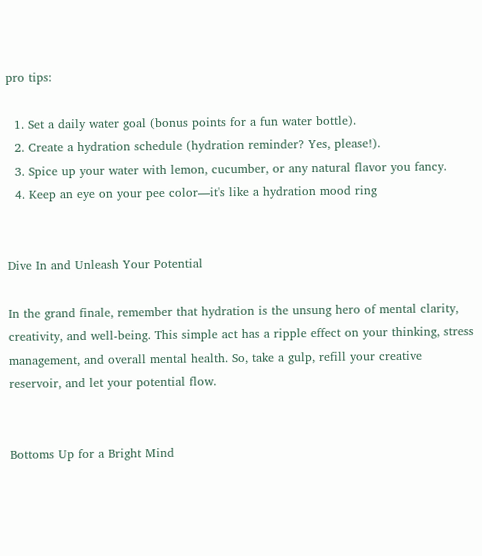pro tips:

  1. Set a daily water goal (bonus points for a fun water bottle).
  2. Create a hydration schedule (hydration reminder? Yes, please!).
  3. Spice up your water with lemon, cucumber, or any natural flavor you fancy.
  4. Keep an eye on your pee color—it's like a hydration mood ring


Dive In and Unleash Your Potential

In the grand finale, remember that hydration is the unsung hero of mental clarity, creativity, and well-being. This simple act has a ripple effect on your thinking, stress management, and overall mental health. So, take a gulp, refill your creative reservoir, and let your potential flow.


Bottoms Up for a Bright Mind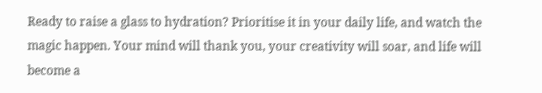Ready to raise a glass to hydration? Prioritise it in your daily life, and watch the magic happen. Your mind will thank you, your creativity will soar, and life will become a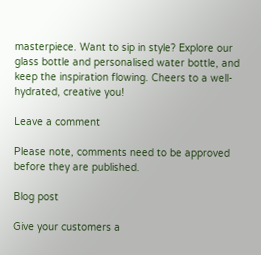masterpiece. Want to sip in style? Explore our glass bottle and personalised water bottle, and keep the inspiration flowing. Cheers to a well-hydrated, creative you!

Leave a comment

Please note, comments need to be approved before they are published.

Blog post

Give your customers a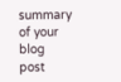summary of your blog post